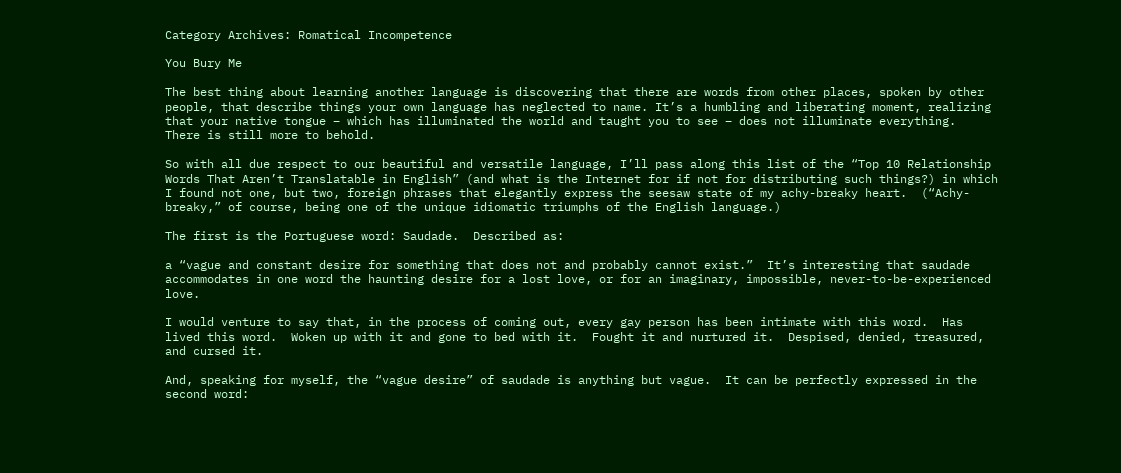Category Archives: Romatical Incompetence

You Bury Me

The best thing about learning another language is discovering that there are words from other places, spoken by other people, that describe things your own language has neglected to name. It’s a humbling and liberating moment, realizing that your native tongue – which has illuminated the world and taught you to see – does not illuminate everything.  There is still more to behold.

So with all due respect to our beautiful and versatile language, I’ll pass along this list of the “Top 10 Relationship Words That Aren’t Translatable in English” (and what is the Internet for if not for distributing such things?) in which I found not one, but two, foreign phrases that elegantly express the seesaw state of my achy-breaky heart.  (“Achy-breaky,” of course, being one of the unique idiomatic triumphs of the English language.)

The first is the Portuguese word: Saudade.  Described as:

a “vague and constant desire for something that does not and probably cannot exist.”  It’s interesting that saudade accommodates in one word the haunting desire for a lost love, or for an imaginary, impossible, never-to-be-experienced love.

I would venture to say that, in the process of coming out, every gay person has been intimate with this word.  Has lived this word.  Woken up with it and gone to bed with it.  Fought it and nurtured it.  Despised, denied, treasured, and cursed it.

And, speaking for myself, the “vague desire” of saudade is anything but vague.  It can be perfectly expressed in the second word: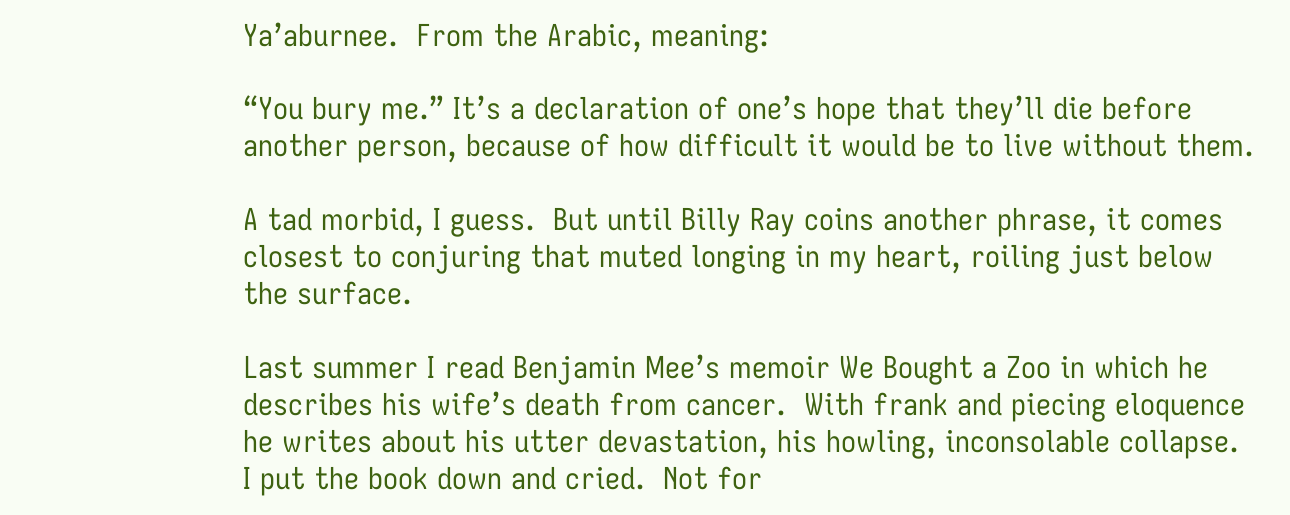Ya’aburnee.  From the Arabic, meaning:

“You bury me.” It’s a declaration of one’s hope that they’ll die before another person, because of how difficult it would be to live without them.

A tad morbid, I guess.  But until Billy Ray coins another phrase, it comes closest to conjuring that muted longing in my heart, roiling just below the surface.

Last summer I read Benjamin Mee’s memoir We Bought a Zoo in which he describes his wife’s death from cancer.  With frank and piecing eloquence he writes about his utter devastation, his howling, inconsolable collapse.  I put the book down and cried.  Not for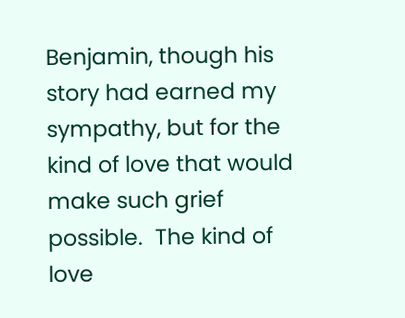Benjamin, though his story had earned my sympathy, but for the kind of love that would make such grief possible.  The kind of love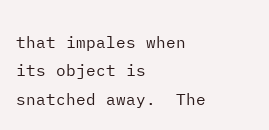that impales when its object is snatched away.  The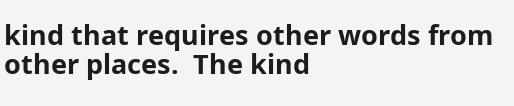kind that requires other words from other places.  The kind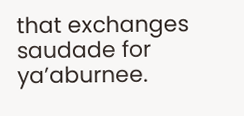that exchanges saudade for ya’aburnee.